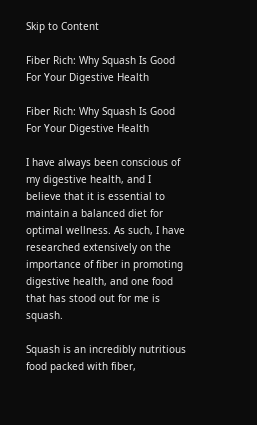Skip to Content

Fiber Rich: Why Squash Is Good For Your Digestive Health

Fiber Rich: Why Squash Is Good For Your Digestive Health

I have always been conscious of my digestive health, and I believe that it is essential to maintain a balanced diet for optimal wellness. As such, I have researched extensively on the importance of fiber in promoting digestive health, and one food that has stood out for me is squash.

Squash is an incredibly nutritious food packed with fiber,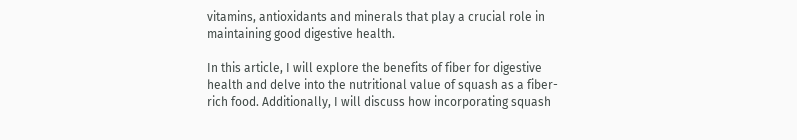vitamins, antioxidants and minerals that play a crucial role in maintaining good digestive health.

In this article, I will explore the benefits of fiber for digestive health and delve into the nutritional value of squash as a fiber-rich food. Additionally, I will discuss how incorporating squash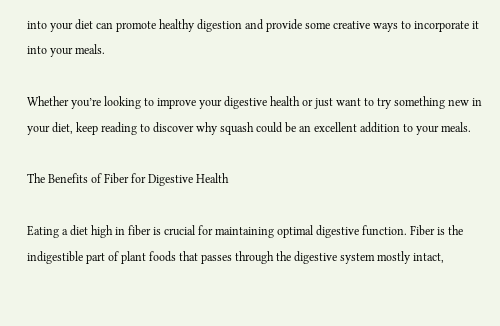into your diet can promote healthy digestion and provide some creative ways to incorporate it into your meals.

Whether you’re looking to improve your digestive health or just want to try something new in your diet, keep reading to discover why squash could be an excellent addition to your meals.

The Benefits of Fiber for Digestive Health

Eating a diet high in fiber is crucial for maintaining optimal digestive function. Fiber is the indigestible part of plant foods that passes through the digestive system mostly intact,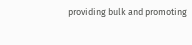providing bulk and promoting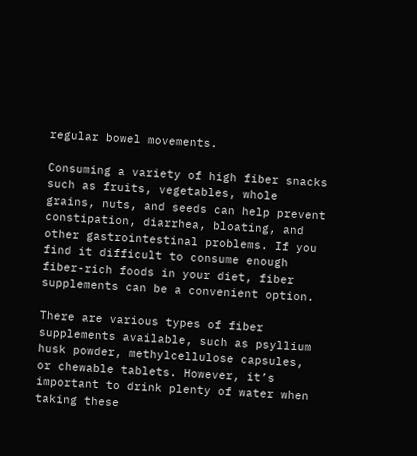regular bowel movements.

Consuming a variety of high fiber snacks such as fruits, vegetables, whole grains, nuts, and seeds can help prevent constipation, diarrhea, bloating, and other gastrointestinal problems. If you find it difficult to consume enough fiber-rich foods in your diet, fiber supplements can be a convenient option.

There are various types of fiber supplements available, such as psyllium husk powder, methylcellulose capsules, or chewable tablets. However, it’s important to drink plenty of water when taking these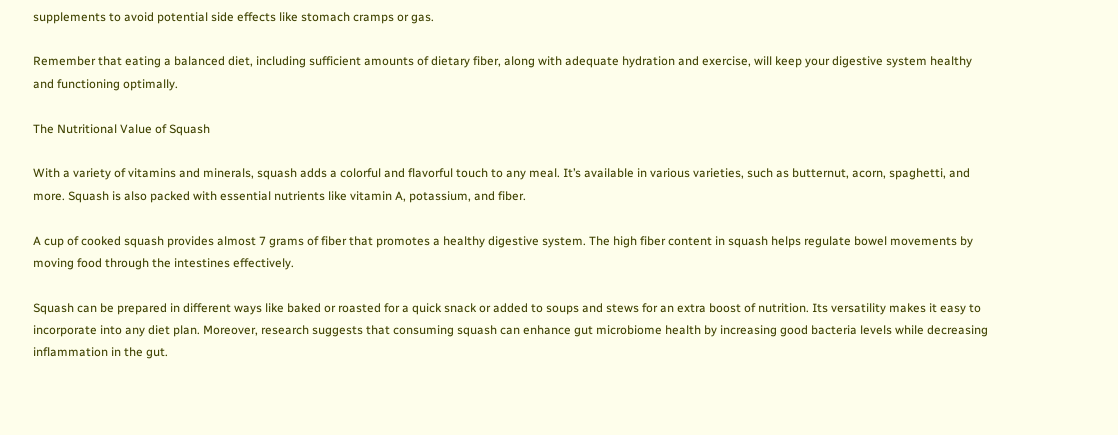supplements to avoid potential side effects like stomach cramps or gas.

Remember that eating a balanced diet, including sufficient amounts of dietary fiber, along with adequate hydration and exercise, will keep your digestive system healthy and functioning optimally.

The Nutritional Value of Squash

With a variety of vitamins and minerals, squash adds a colorful and flavorful touch to any meal. It’s available in various varieties, such as butternut, acorn, spaghetti, and more. Squash is also packed with essential nutrients like vitamin A, potassium, and fiber.

A cup of cooked squash provides almost 7 grams of fiber that promotes a healthy digestive system. The high fiber content in squash helps regulate bowel movements by moving food through the intestines effectively.

Squash can be prepared in different ways like baked or roasted for a quick snack or added to soups and stews for an extra boost of nutrition. Its versatility makes it easy to incorporate into any diet plan. Moreover, research suggests that consuming squash can enhance gut microbiome health by increasing good bacteria levels while decreasing inflammation in the gut.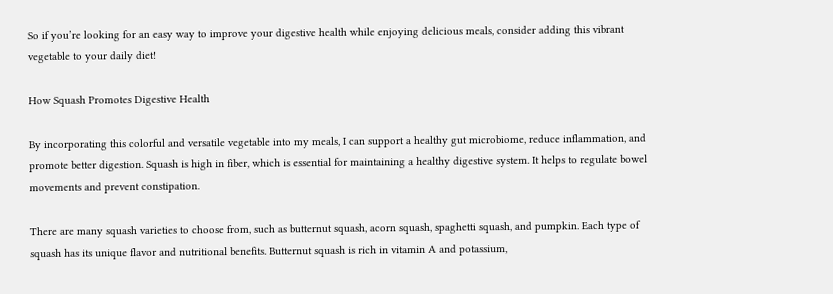So if you’re looking for an easy way to improve your digestive health while enjoying delicious meals, consider adding this vibrant vegetable to your daily diet!

How Squash Promotes Digestive Health

By incorporating this colorful and versatile vegetable into my meals, I can support a healthy gut microbiome, reduce inflammation, and promote better digestion. Squash is high in fiber, which is essential for maintaining a healthy digestive system. It helps to regulate bowel movements and prevent constipation.

There are many squash varieties to choose from, such as butternut squash, acorn squash, spaghetti squash, and pumpkin. Each type of squash has its unique flavor and nutritional benefits. Butternut squash is rich in vitamin A and potassium,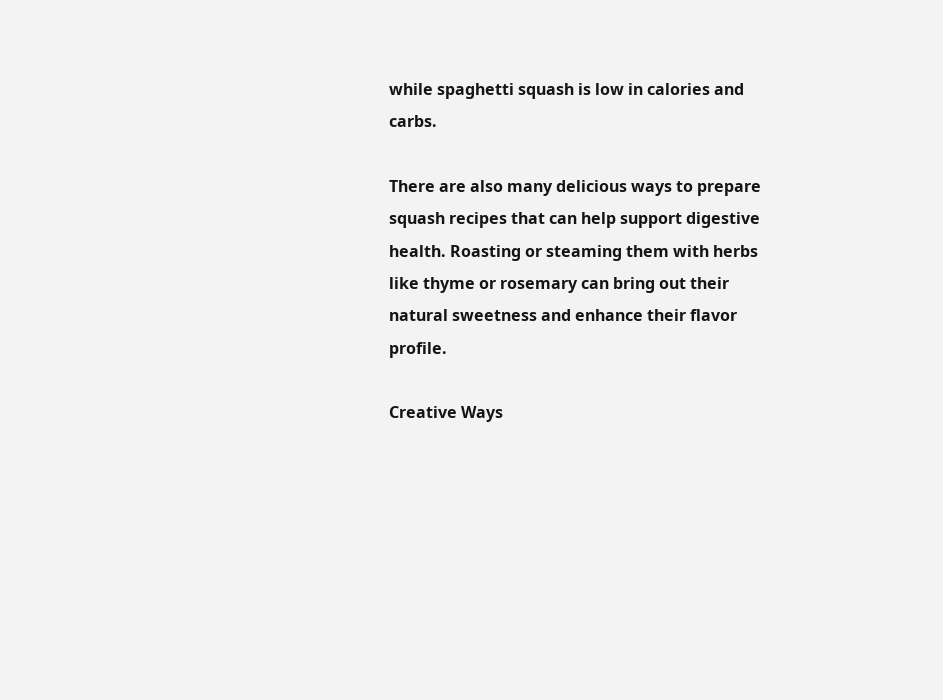while spaghetti squash is low in calories and carbs.

There are also many delicious ways to prepare squash recipes that can help support digestive health. Roasting or steaming them with herbs like thyme or rosemary can bring out their natural sweetness and enhance their flavor profile.

Creative Ways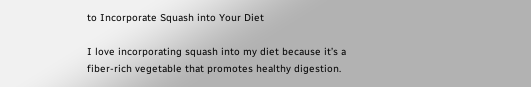to Incorporate Squash into Your Diet

I love incorporating squash into my diet because it’s a fiber-rich vegetable that promotes healthy digestion.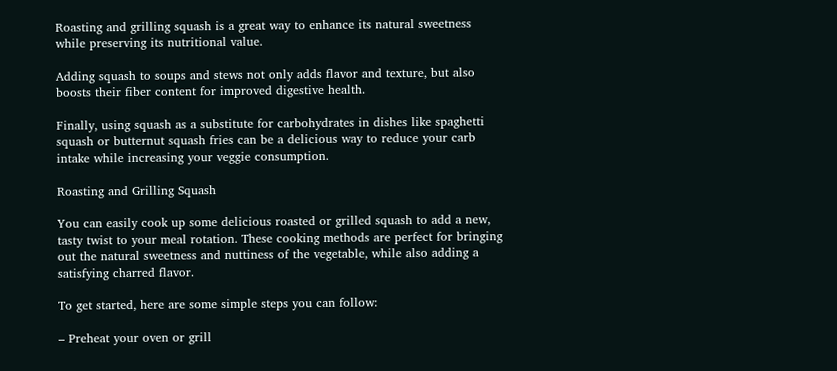Roasting and grilling squash is a great way to enhance its natural sweetness while preserving its nutritional value.

Adding squash to soups and stews not only adds flavor and texture, but also boosts their fiber content for improved digestive health.

Finally, using squash as a substitute for carbohydrates in dishes like spaghetti squash or butternut squash fries can be a delicious way to reduce your carb intake while increasing your veggie consumption.

Roasting and Grilling Squash

You can easily cook up some delicious roasted or grilled squash to add a new, tasty twist to your meal rotation. These cooking methods are perfect for bringing out the natural sweetness and nuttiness of the vegetable, while also adding a satisfying charred flavor.

To get started, here are some simple steps you can follow:

– Preheat your oven or grill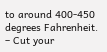to around 400-450 degrees Fahrenheit.
– Cut your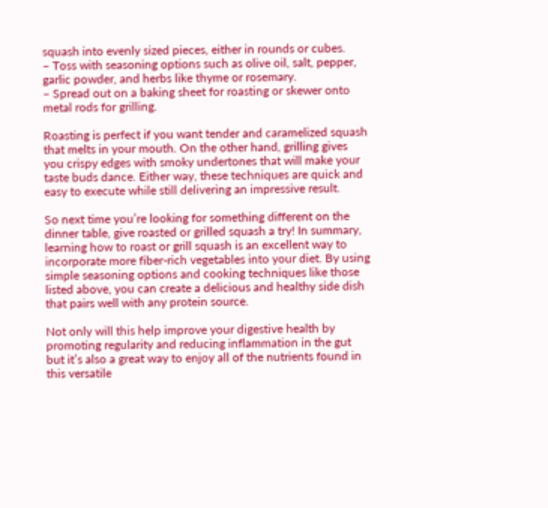squash into evenly sized pieces, either in rounds or cubes.
– Toss with seasoning options such as olive oil, salt, pepper, garlic powder, and herbs like thyme or rosemary.
– Spread out on a baking sheet for roasting or skewer onto metal rods for grilling.

Roasting is perfect if you want tender and caramelized squash that melts in your mouth. On the other hand, grilling gives you crispy edges with smoky undertones that will make your taste buds dance. Either way, these techniques are quick and easy to execute while still delivering an impressive result.

So next time you’re looking for something different on the dinner table, give roasted or grilled squash a try! In summary, learning how to roast or grill squash is an excellent way to incorporate more fiber-rich vegetables into your diet. By using simple seasoning options and cooking techniques like those listed above, you can create a delicious and healthy side dish that pairs well with any protein source.

Not only will this help improve your digestive health by promoting regularity and reducing inflammation in the gut but it’s also a great way to enjoy all of the nutrients found in this versatile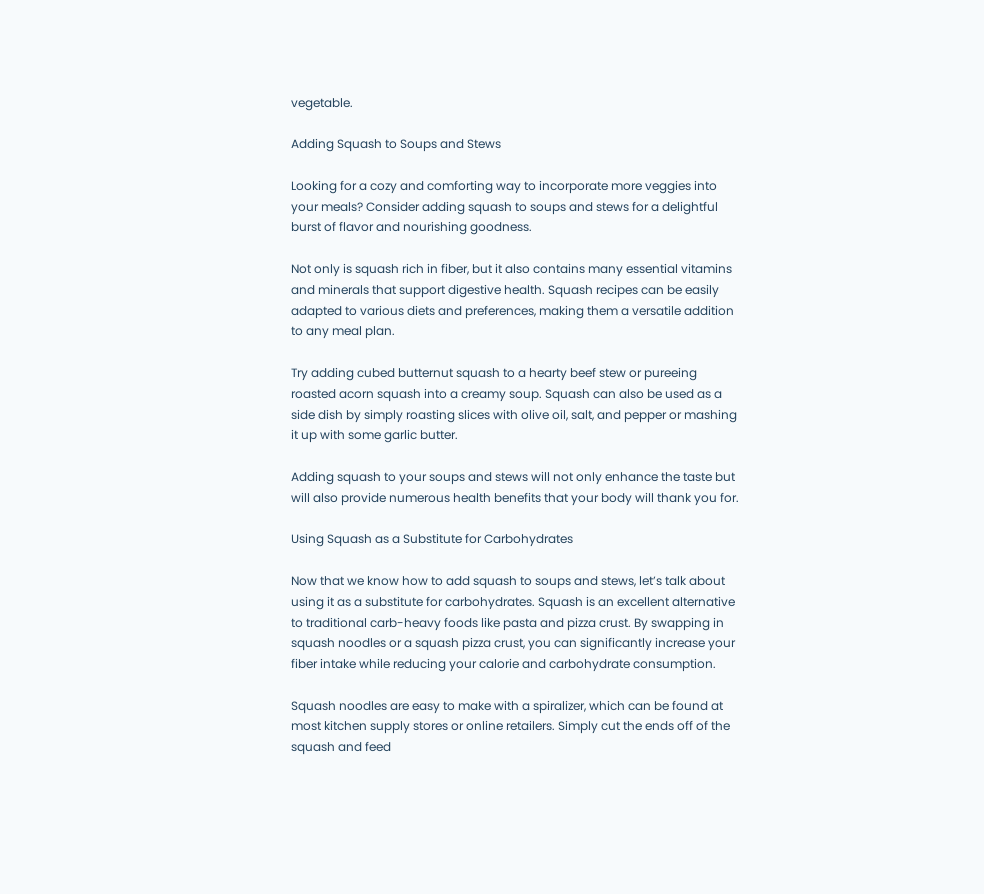vegetable.

Adding Squash to Soups and Stews

Looking for a cozy and comforting way to incorporate more veggies into your meals? Consider adding squash to soups and stews for a delightful burst of flavor and nourishing goodness.

Not only is squash rich in fiber, but it also contains many essential vitamins and minerals that support digestive health. Squash recipes can be easily adapted to various diets and preferences, making them a versatile addition to any meal plan.

Try adding cubed butternut squash to a hearty beef stew or pureeing roasted acorn squash into a creamy soup. Squash can also be used as a side dish by simply roasting slices with olive oil, salt, and pepper or mashing it up with some garlic butter.

Adding squash to your soups and stews will not only enhance the taste but will also provide numerous health benefits that your body will thank you for.

Using Squash as a Substitute for Carbohydrates

Now that we know how to add squash to soups and stews, let’s talk about using it as a substitute for carbohydrates. Squash is an excellent alternative to traditional carb-heavy foods like pasta and pizza crust. By swapping in squash noodles or a squash pizza crust, you can significantly increase your fiber intake while reducing your calorie and carbohydrate consumption.

Squash noodles are easy to make with a spiralizer, which can be found at most kitchen supply stores or online retailers. Simply cut the ends off of the squash and feed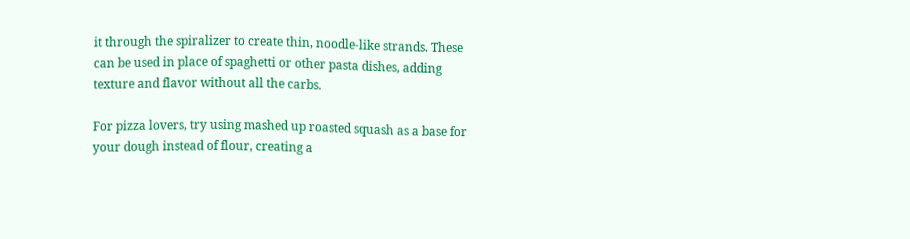it through the spiralizer to create thin, noodle-like strands. These can be used in place of spaghetti or other pasta dishes, adding texture and flavor without all the carbs.

For pizza lovers, try using mashed up roasted squash as a base for your dough instead of flour, creating a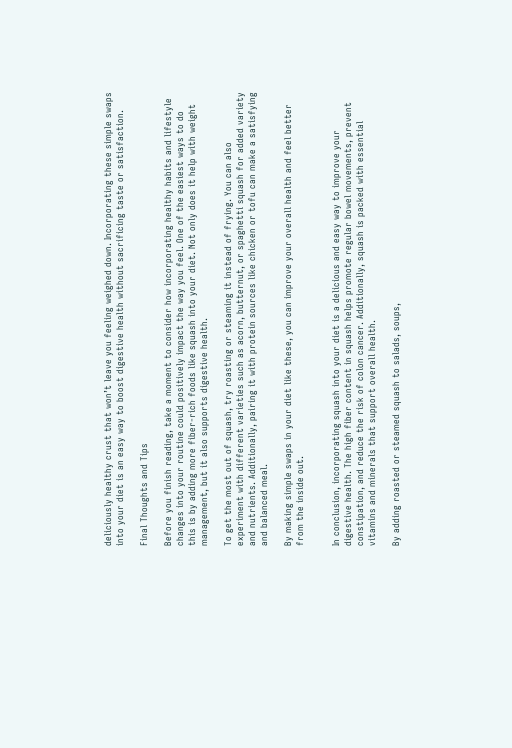deliciously healthy crust that won’t leave you feeling weighed down. Incorporating these simple swaps into your diet is an easy way to boost digestive health without sacrificing taste or satisfaction.

Final Thoughts and Tips

Before you finish reading, take a moment to consider how incorporating healthy habits and lifestyle changes into your routine could positively impact the way you feel. One of the easiest ways to do this is by adding more fiber-rich foods like squash into your diet. Not only does it help with weight management, but it also supports digestive health.

To get the most out of squash, try roasting or steaming it instead of frying. You can also experiment with different varieties such as acorn, butternut, or spaghetti squash for added variety and nutrients. Additionally, pairing it with protein sources like chicken or tofu can make a satisfying and balanced meal.

By making simple swaps in your diet like these, you can improve your overall health and feel better from the inside out.


In conclusion, incorporating squash into your diet is a delicious and easy way to improve your digestive health. The high fiber content in squash helps promote regular bowel movements, prevent constipation, and reduce the risk of colon cancer. Additionally, squash is packed with essential vitamins and minerals that support overall health.

By adding roasted or steamed squash to salads, soups,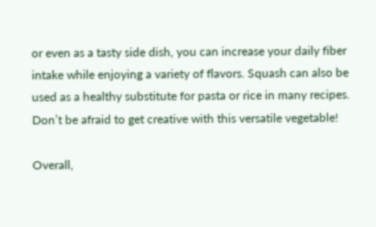or even as a tasty side dish, you can increase your daily fiber intake while enjoying a variety of flavors. Squash can also be used as a healthy substitute for pasta or rice in many recipes. Don’t be afraid to get creative with this versatile vegetable!

Overall,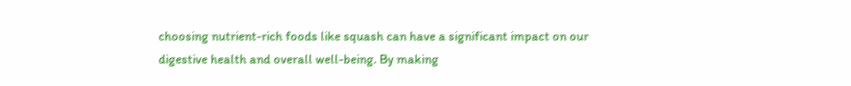choosing nutrient-rich foods like squash can have a significant impact on our digestive health and overall well-being. By making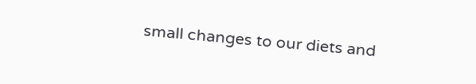small changes to our diets and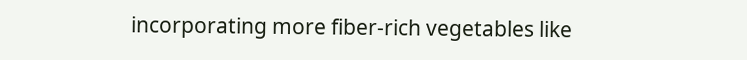incorporating more fiber-rich vegetables like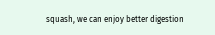squash, we can enjoy better digestion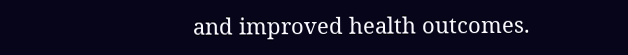and improved health outcomes.